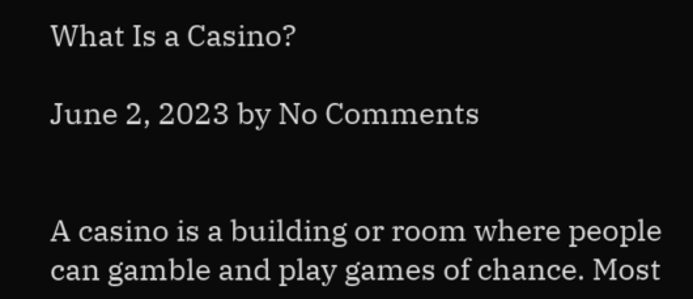What Is a Casino?

June 2, 2023 by No Comments


A casino is a building or room where people can gamble and play games of chance. Most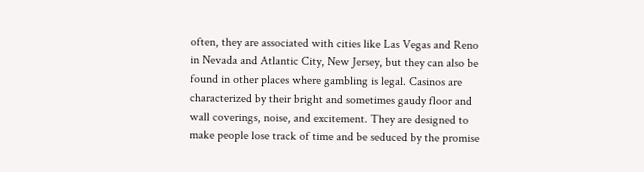often, they are associated with cities like Las Vegas and Reno in Nevada and Atlantic City, New Jersey, but they can also be found in other places where gambling is legal. Casinos are characterized by their bright and sometimes gaudy floor and wall coverings, noise, and excitement. They are designed to make people lose track of time and be seduced by the promise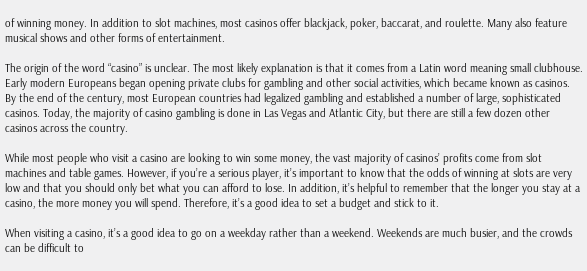of winning money. In addition to slot machines, most casinos offer blackjack, poker, baccarat, and roulette. Many also feature musical shows and other forms of entertainment.

The origin of the word “casino” is unclear. The most likely explanation is that it comes from a Latin word meaning small clubhouse. Early modern Europeans began opening private clubs for gambling and other social activities, which became known as casinos. By the end of the century, most European countries had legalized gambling and established a number of large, sophisticated casinos. Today, the majority of casino gambling is done in Las Vegas and Atlantic City, but there are still a few dozen other casinos across the country.

While most people who visit a casino are looking to win some money, the vast majority of casinos’ profits come from slot machines and table games. However, if you’re a serious player, it’s important to know that the odds of winning at slots are very low and that you should only bet what you can afford to lose. In addition, it’s helpful to remember that the longer you stay at a casino, the more money you will spend. Therefore, it’s a good idea to set a budget and stick to it.

When visiting a casino, it’s a good idea to go on a weekday rather than a weekend. Weekends are much busier, and the crowds can be difficult to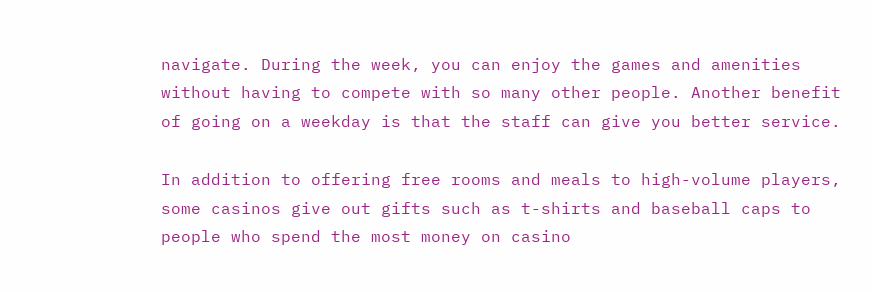navigate. During the week, you can enjoy the games and amenities without having to compete with so many other people. Another benefit of going on a weekday is that the staff can give you better service.

In addition to offering free rooms and meals to high-volume players, some casinos give out gifts such as t-shirts and baseball caps to people who spend the most money on casino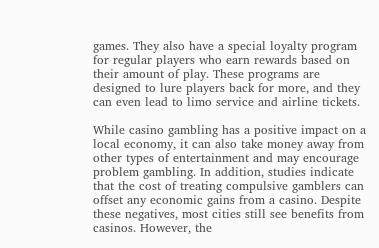games. They also have a special loyalty program for regular players who earn rewards based on their amount of play. These programs are designed to lure players back for more, and they can even lead to limo service and airline tickets.

While casino gambling has a positive impact on a local economy, it can also take money away from other types of entertainment and may encourage problem gambling. In addition, studies indicate that the cost of treating compulsive gamblers can offset any economic gains from a casino. Despite these negatives, most cities still see benefits from casinos. However, the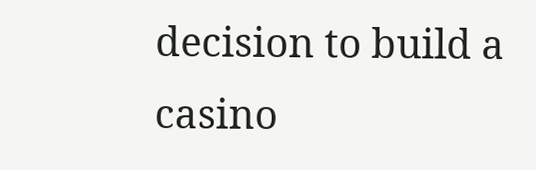decision to build a casino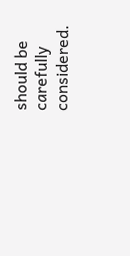should be carefully considered.